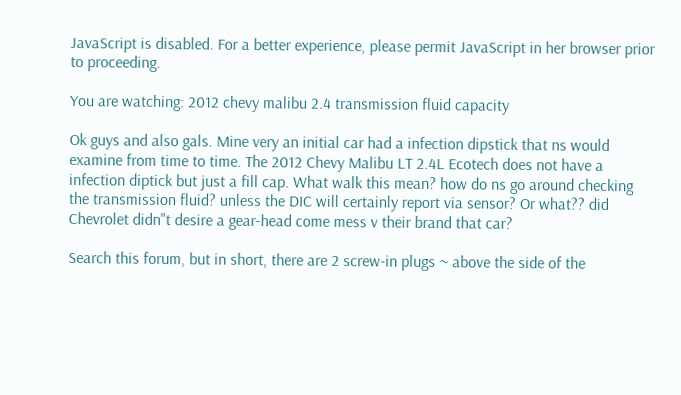JavaScript is disabled. For a better experience, please permit JavaScript in her browser prior to proceeding.

You are watching: 2012 chevy malibu 2.4 transmission fluid capacity

Ok guys and also gals. Mine very an initial car had a infection dipstick that ns would examine from time to time. The 2012 Chevy Malibu LT 2.4L Ecotech does not have a infection diptick but just a fill cap. What walk this mean? how do ns go around checking the transmission fluid? unless the DIC will certainly report via sensor? Or what?? did Chevrolet didn"t desire a gear-head come mess v their brand that car?

Search this forum, but in short, there are 2 screw-in plugs ~ above the side of the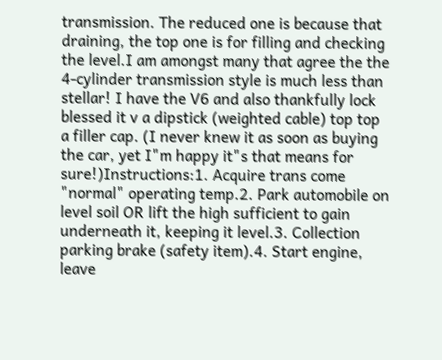transmission. The reduced one is because that draining, the top one is for filling and checking the level.I am amongst many that agree the the 4-cylinder transmission style is much less than stellar! I have the V6 and also thankfully lock blessed it v a dipstick (weighted cable) top top a filler cap. (I never knew it as soon as buying the car, yet I"m happy it"s that means for sure!)Instructions:1. Acquire trans come "normal" operating temp.2. Park automobile on level soil OR lift the high sufficient to gain underneath it, keeping it level.3. Collection parking brake (safety item).4. Start engine, leave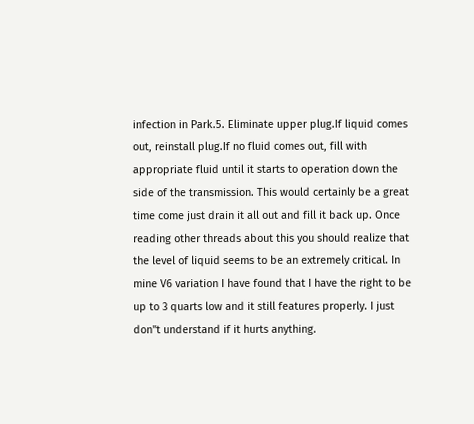infection in Park.5. Eliminate upper plug.If liquid comes out, reinstall plug.If no fluid comes out, fill with appropriate fluid until it starts to operation down the side of the transmission. This would certainly be a great time come just drain it all out and fill it back up. Once reading other threads about this you should realize that the level of liquid seems to be an extremely critical. In mine V6 variation I have found that I have the right to be up to 3 quarts low and it still features properly. I just don"t understand if it hurts anything.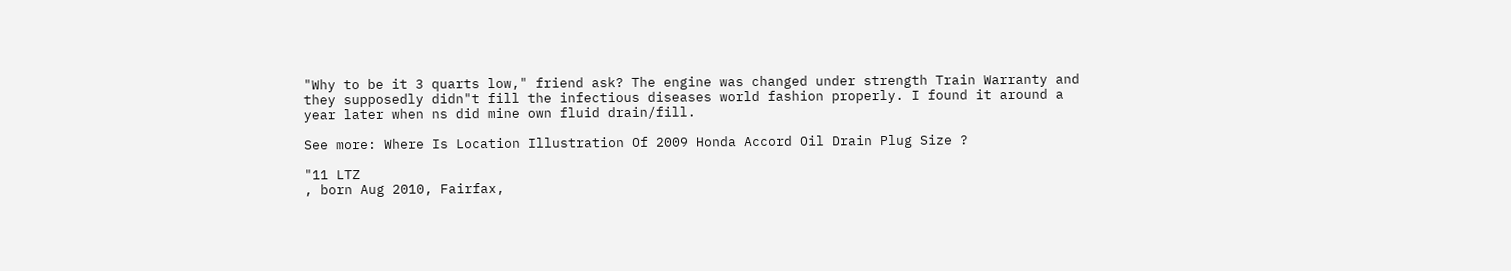"Why to be it 3 quarts low," friend ask? The engine was changed under strength Train Warranty and they supposedly didn"t fill the infectious diseases world fashion properly. I found it around a year later when ns did mine own fluid drain/fill.

See more: Where Is Location Illustration Of 2009 Honda Accord Oil Drain Plug Size ?

"11 LTZ
, born Aug 2010, Fairfax,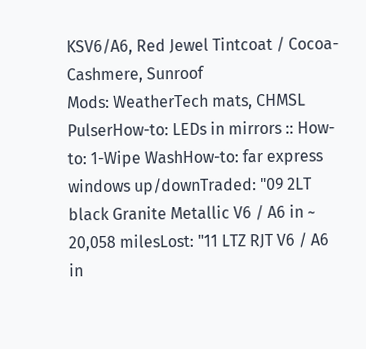KSV6/A6, Red Jewel Tintcoat / Cocoa-Cashmere, Sunroof
Mods: WeatherTech mats, CHMSL PulserHow-to: LEDs in mirrors :: How-to: 1-Wipe WashHow-to: far express windows up/downTraded: "09 2LT black Granite Metallic V6 / A6 in ~ 20,058 milesLost: "11 LTZ RJT V6 / A6 in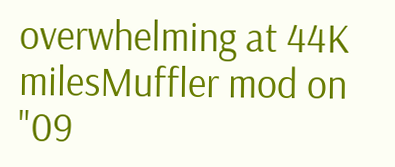overwhelming at 44K milesMuffler mod on "09